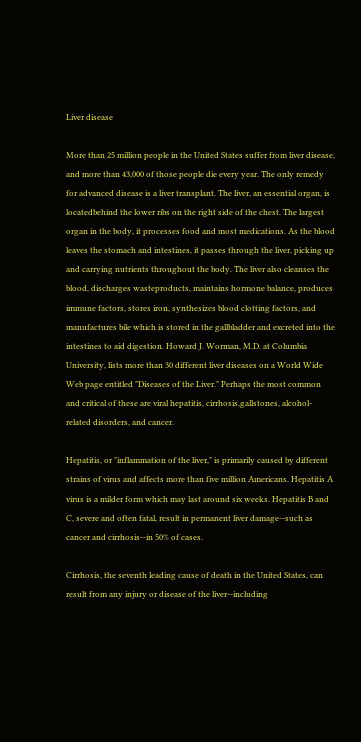Liver disease

More than 25 million people in the United States suffer from liver disease, and more than 43,000 of those people die every year. The only remedy for advanced disease is a liver transplant. The liver, an essential organ, is locatedbehind the lower ribs on the right side of the chest. The largest organ in the body, it processes food and most medications. As the blood leaves the stomach and intestines, it passes through the liver, picking up and carrying nutrients throughout the body. The liver also cleanses the blood, discharges wasteproducts, maintains hormone balance, produces immune factors, stores iron, synthesizes blood clotting factors, and manufactures bile which is stored in the gallbladder and excreted into the intestines to aid digestion. Howard J. Worman, M.D. at Columbia University, lists more than 30 different liver diseases on a World Wide Web page entitled "Diseases of the Liver." Perhaps the most common and critical of these are viral hepatitis, cirrhosis,gallstones, alcohol-related disorders, and cancer.

Hepatitis, or "inflammation of the liver," is primarily caused by different strains of virus and affects more than five million Americans. Hepatitis A virus is a milder form which may last around six weeks. Hepatitis B and C, severe and often fatal, result in permanent liver damage--such as cancer and cirrhosis--in 50% of cases.

Cirrhosis, the seventh leading cause of death in the United States, can result from any injury or disease of the liver--including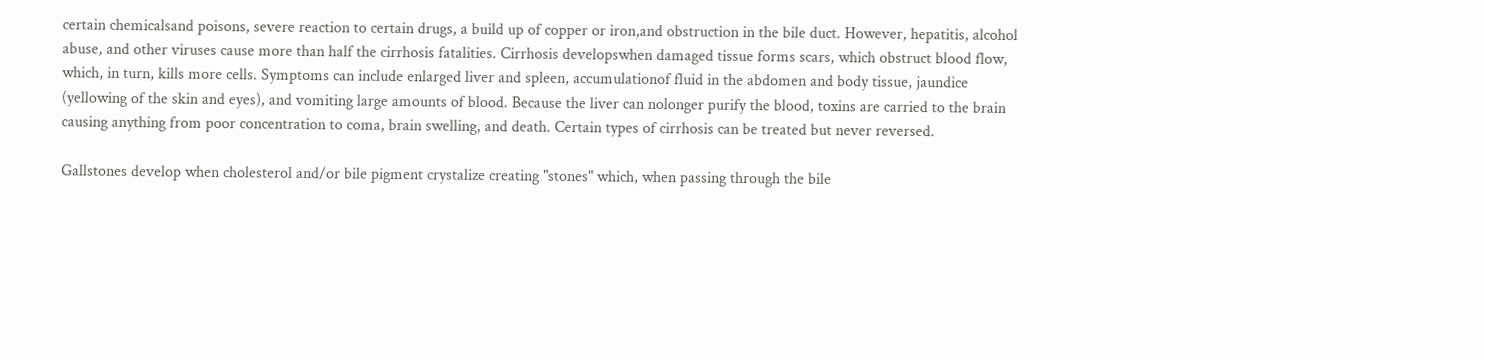certain chemicalsand poisons, severe reaction to certain drugs, a build up of copper or iron,and obstruction in the bile duct. However, hepatitis, alcohol abuse, and other viruses cause more than half the cirrhosis fatalities. Cirrhosis developswhen damaged tissue forms scars, which obstruct blood flow, which, in turn, kills more cells. Symptoms can include enlarged liver and spleen, accumulationof fluid in the abdomen and body tissue, jaundice (yellowing of the skin and eyes), and vomiting large amounts of blood. Because the liver can nolonger purify the blood, toxins are carried to the brain causing anything from poor concentration to coma, brain swelling, and death. Certain types of cirrhosis can be treated but never reversed.

Gallstones develop when cholesterol and/or bile pigment crystalize creating "stones" which, when passing through the bile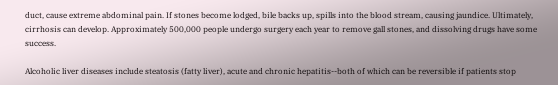duct, cause extreme abdominal pain. If stones become lodged, bile backs up, spills into the blood stream, causing jaundice. Ultimately, cirrhosis can develop. Approximately 500,000 people undergo surgery each year to remove gall stones, and dissolving drugs have some success.

Alcoholic liver diseases include steatosis (fatty liver), acute and chronic hepatitis--both of which can be reversible if patients stop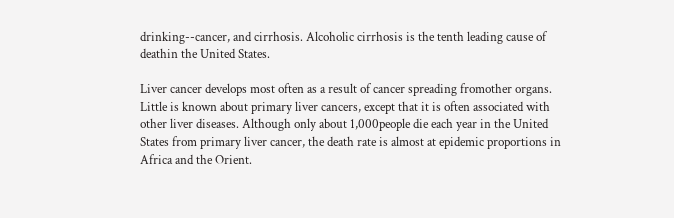drinking--cancer, and cirrhosis. Alcoholic cirrhosis is the tenth leading cause of deathin the United States.

Liver cancer develops most often as a result of cancer spreading fromother organs. Little is known about primary liver cancers, except that it is often associated with other liver diseases. Although only about 1,000people die each year in the United States from primary liver cancer, the death rate is almost at epidemic proportions in Africa and the Orient.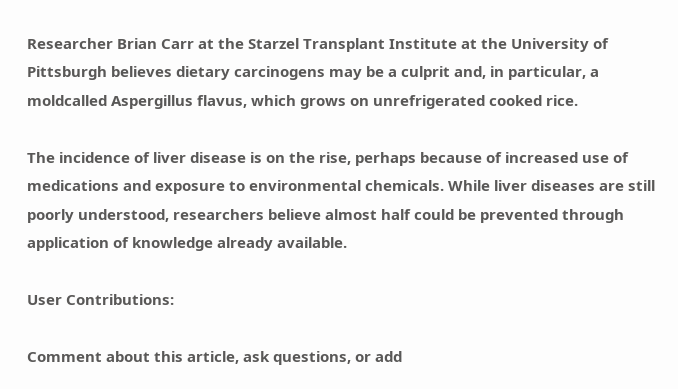Researcher Brian Carr at the Starzel Transplant Institute at the University of Pittsburgh believes dietary carcinogens may be a culprit and, in particular, a moldcalled Aspergillus flavus, which grows on unrefrigerated cooked rice.

The incidence of liver disease is on the rise, perhaps because of increased use of medications and exposure to environmental chemicals. While liver diseases are still poorly understood, researchers believe almost half could be prevented through application of knowledge already available.

User Contributions:

Comment about this article, ask questions, or add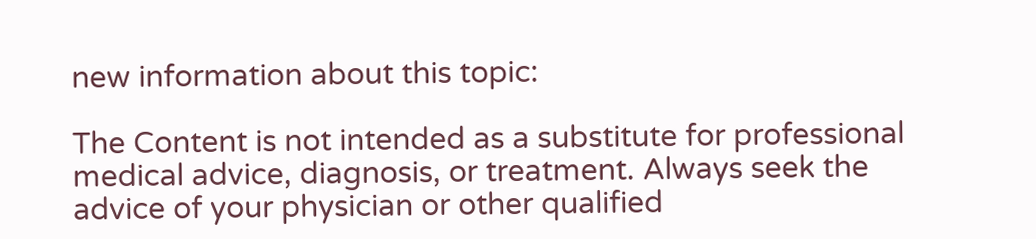new information about this topic:

The Content is not intended as a substitute for professional medical advice, diagnosis, or treatment. Always seek the advice of your physician or other qualified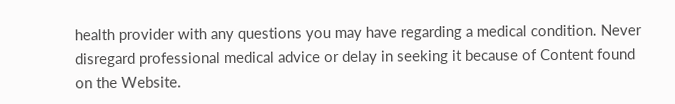health provider with any questions you may have regarding a medical condition. Never disregard professional medical advice or delay in seeking it because of Content found on the Website.